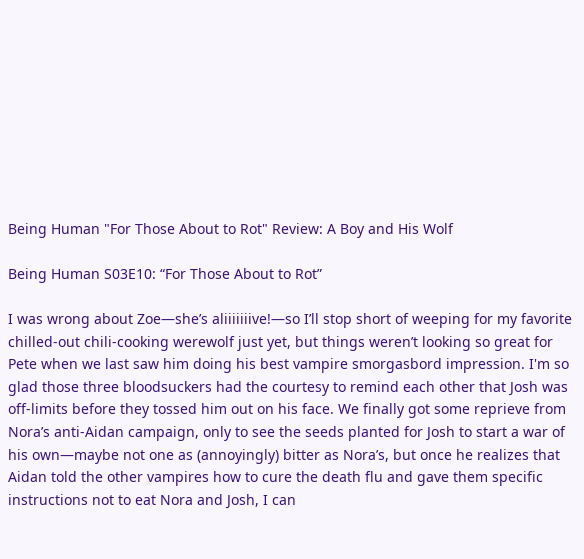Being Human "For Those About to Rot" Review: A Boy and His Wolf

Being Human S03E10: “For Those About to Rot”

I was wrong about Zoe—she’s aliiiiiiive!—so I’ll stop short of weeping for my favorite chilled-out chili-cooking werewolf just yet, but things weren’t looking so great for Pete when we last saw him doing his best vampire smorgasbord impression. I'm so glad those three bloodsuckers had the courtesy to remind each other that Josh was off-limits before they tossed him out on his face. We finally got some reprieve from Nora’s anti-Aidan campaign, only to see the seeds planted for Josh to start a war of his own—maybe not one as (annoyingly) bitter as Nora’s, but once he realizes that Aidan told the other vampires how to cure the death flu and gave them specific instructions not to eat Nora and Josh, I can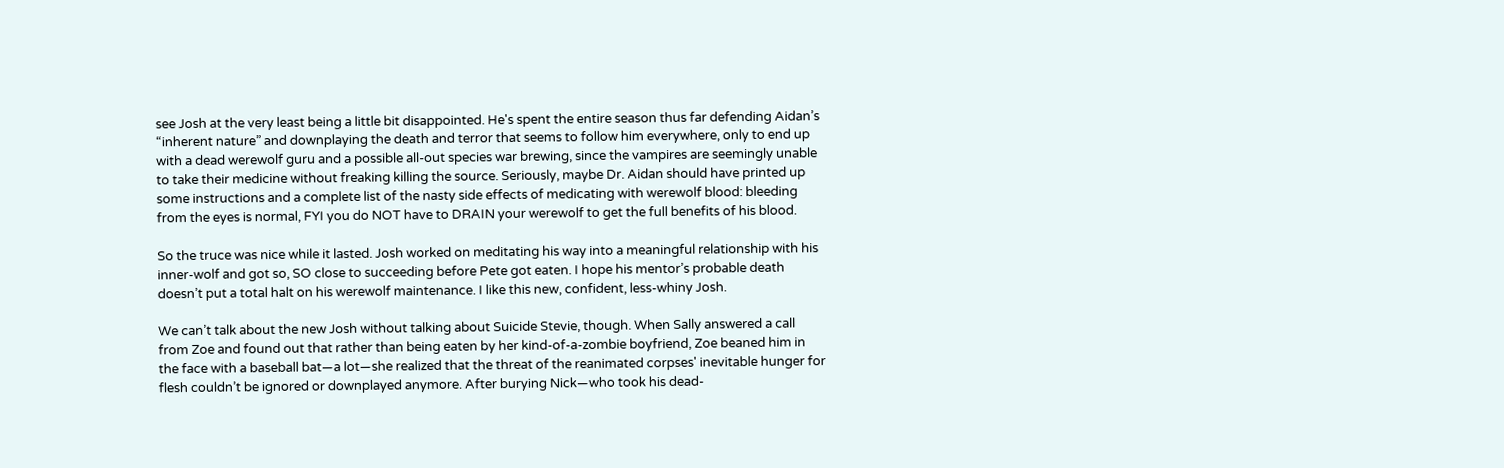see Josh at the very least being a little bit disappointed. He's spent the entire season thus far defending Aidan’s “inherent nature” and downplaying the death and terror that seems to follow him everywhere, only to end up with a dead werewolf guru and a possible all-out species war brewing, since the vampires are seemingly unable to take their medicine without freaking killing the source. Seriously, maybe Dr. Aidan should have printed up some instructions and a complete list of the nasty side effects of medicating with werewolf blood: bleeding from the eyes is normal, FYI you do NOT have to DRAIN your werewolf to get the full benefits of his blood.

So the truce was nice while it lasted. Josh worked on meditating his way into a meaningful relationship with his inner-wolf and got so, SO close to succeeding before Pete got eaten. I hope his mentor’s probable death doesn’t put a total halt on his werewolf maintenance. I like this new, confident, less-whiny Josh.

We can’t talk about the new Josh without talking about Suicide Stevie, though. When Sally answered a call from Zoe and found out that rather than being eaten by her kind-of-a-zombie boyfriend, Zoe beaned him in the face with a baseball bat—a lot—she realized that the threat of the reanimated corpses' inevitable hunger for flesh couldn’t be ignored or downplayed anymore. After burying Nick—who took his dead-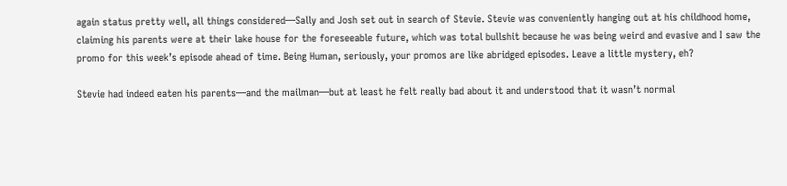again status pretty well, all things considered—Sally and Josh set out in search of Stevie. Stevie was conveniently hanging out at his childhood home, claiming his parents were at their lake house for the foreseeable future, which was total bullshit because he was being weird and evasive and I saw the promo for this week’s episode ahead of time. Being Human, seriously, your promos are like abridged episodes. Leave a little mystery, eh?

Stevie had indeed eaten his parents—and the mailman—but at least he felt really bad about it and understood that it wasn’t normal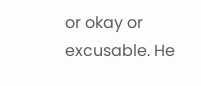or okay or excusable. He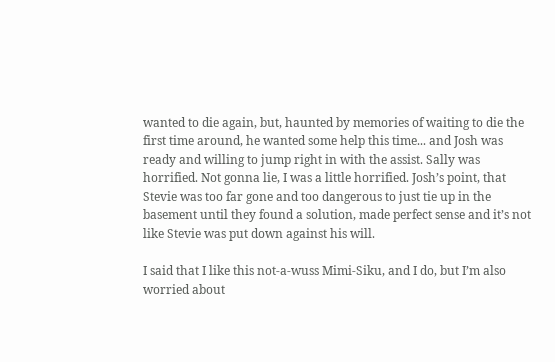wanted to die again, but, haunted by memories of waiting to die the first time around, he wanted some help this time... and Josh was ready and willing to jump right in with the assist. Sally was horrified. Not gonna lie, I was a little horrified. Josh’s point, that Stevie was too far gone and too dangerous to just tie up in the basement until they found a solution, made perfect sense and it’s not like Stevie was put down against his will.

I said that I like this not-a-wuss Mimi-Siku, and I do, but I’m also worried about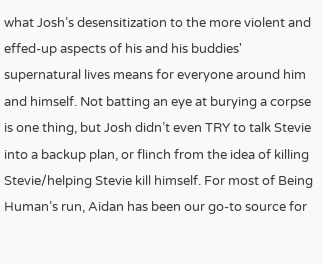what Josh’s desensitization to the more violent and effed-up aspects of his and his buddies' supernatural lives means for everyone around him and himself. Not batting an eye at burying a corpse is one thing, but Josh didn’t even TRY to talk Stevie into a backup plan, or flinch from the idea of killing Stevie/helping Stevie kill himself. For most of Being Human’s run, Aidan has been our go-to source for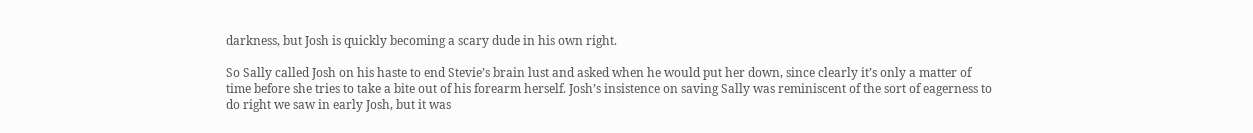darkness, but Josh is quickly becoming a scary dude in his own right.

So Sally called Josh on his haste to end Stevie’s brain lust and asked when he would put her down, since clearly it’s only a matter of time before she tries to take a bite out of his forearm herself. Josh’s insistence on saving Sally was reminiscent of the sort of eagerness to do right we saw in early Josh, but it was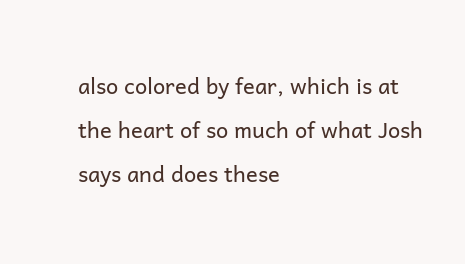also colored by fear, which is at the heart of so much of what Josh says and does these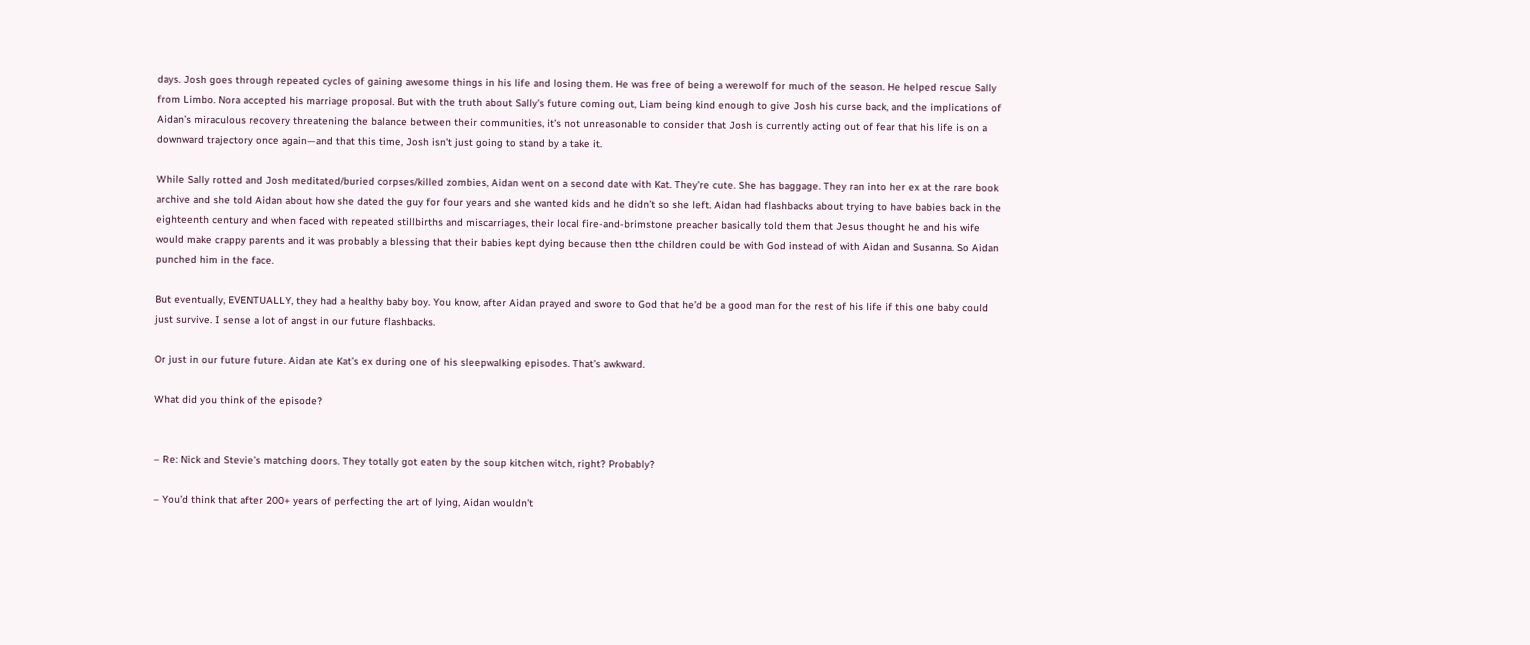days. Josh goes through repeated cycles of gaining awesome things in his life and losing them. He was free of being a werewolf for much of the season. He helped rescue Sally from Limbo. Nora accepted his marriage proposal. But with the truth about Sally’s future coming out, Liam being kind enough to give Josh his curse back, and the implications of Aidan’s miraculous recovery threatening the balance between their communities, it’s not unreasonable to consider that Josh is currently acting out of fear that his life is on a downward trajectory once again—and that this time, Josh isn’t just going to stand by a take it.

While Sally rotted and Josh meditated/buried corpses/killed zombies, Aidan went on a second date with Kat. They’re cute. She has baggage. They ran into her ex at the rare book archive and she told Aidan about how she dated the guy for four years and she wanted kids and he didn’t so she left. Aidan had flashbacks about trying to have babies back in the eighteenth century and when faced with repeated stillbirths and miscarriages, their local fire-and-brimstone preacher basically told them that Jesus thought he and his wife would make crappy parents and it was probably a blessing that their babies kept dying because then tthe children could be with God instead of with Aidan and Susanna. So Aidan punched him in the face.

But eventually, EVENTUALLY, they had a healthy baby boy. You know, after Aidan prayed and swore to God that he’d be a good man for the rest of his life if this one baby could just survive. I sense a lot of angst in our future flashbacks.

Or just in our future future. Aidan ate Kat’s ex during one of his sleepwalking episodes. That’s awkward.

What did you think of the episode?


– Re: Nick and Stevie’s matching doors. They totally got eaten by the soup kitchen witch, right? Probably?

– You’d think that after 200+ years of perfecting the art of lying, Aidan wouldn’t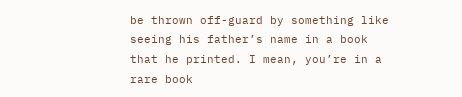be thrown off-guard by something like seeing his father’s name in a book that he printed. I mean, you’re in a rare book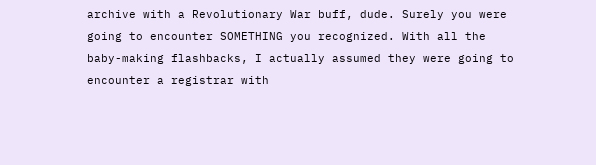archive with a Revolutionary War buff, dude. Surely you were going to encounter SOMETHING you recognized. With all the baby-making flashbacks, I actually assumed they were going to encounter a registrar with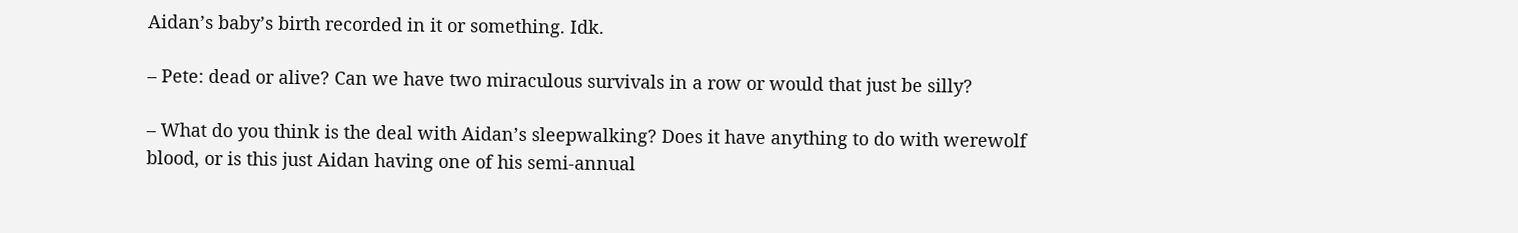Aidan’s baby’s birth recorded in it or something. Idk.

– Pete: dead or alive? Can we have two miraculous survivals in a row or would that just be silly?

– What do you think is the deal with Aidan’s sleepwalking? Does it have anything to do with werewolf blood, or is this just Aidan having one of his semi-annual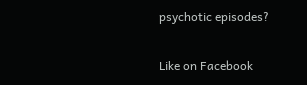psychotic episodes?

Like on Facebook